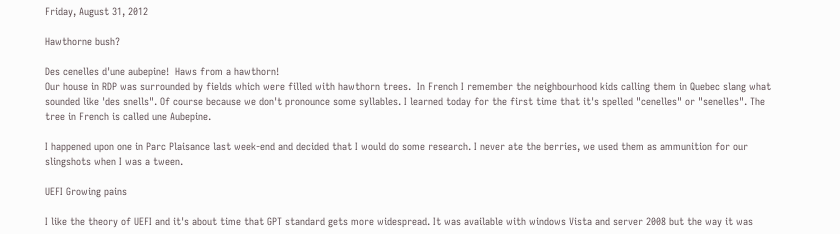Friday, August 31, 2012

Hawthorne bush?

Des cenelles d'une aubepine!  Haws from a hawthorn!
Our house in RDP was surrounded by fields which were filled with hawthorn trees.  In French I remember the neighbourhood kids calling them in Quebec slang what sounded like 'des snells". Of course because we don't pronounce some syllables. I learned today for the first time that it's spelled "cenelles" or "senelles". The tree in French is called une Aubepine.

I happened upon one in Parc Plaisance last week-end and decided that I would do some research. I never ate the berries, we used them as ammunition for our slingshots when I was a tween.

UEFI Growing pains

I like the theory of UEFI and it's about time that GPT standard gets more widespread. It was available with windows Vista and server 2008 but the way it was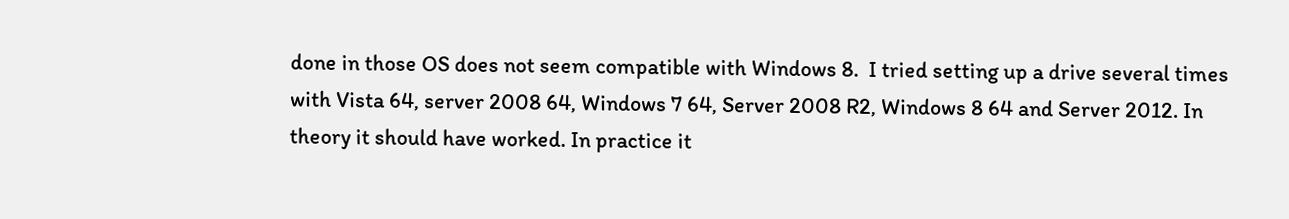done in those OS does not seem compatible with Windows 8.  I tried setting up a drive several times with Vista 64, server 2008 64, Windows 7 64, Server 2008 R2, Windows 8 64 and Server 2012. In theory it should have worked. In practice it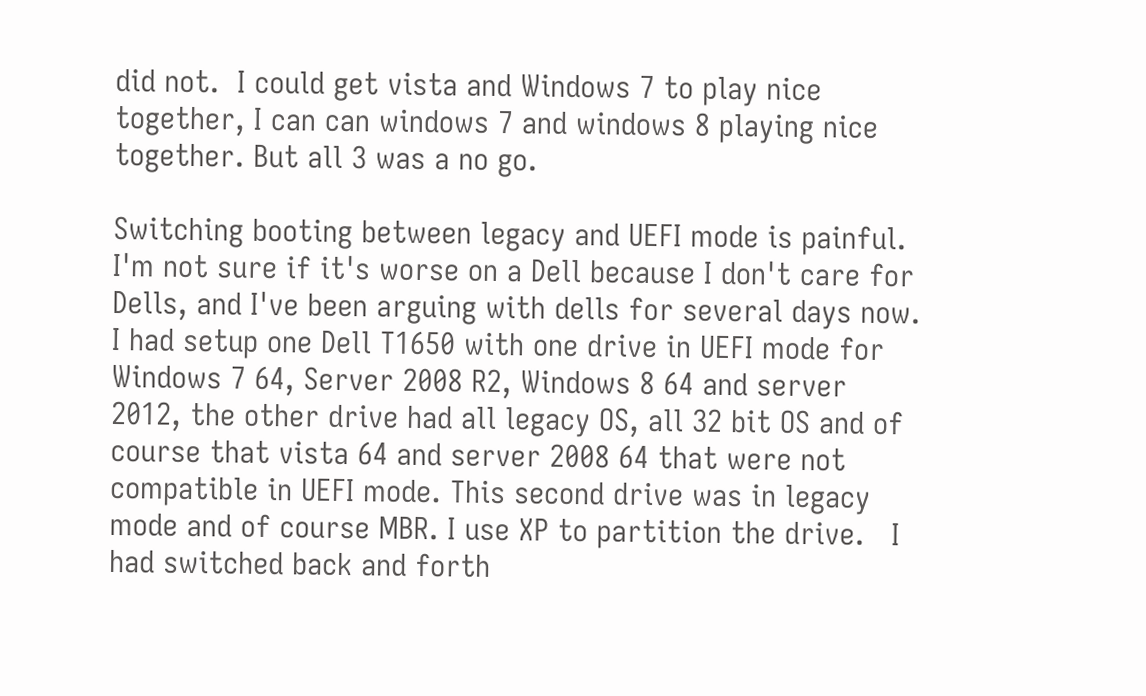did not.  I could get vista and Windows 7 to play nice together, I can can windows 7 and windows 8 playing nice together. But all 3 was a no go.

Switching booting between legacy and UEFI mode is painful. I'm not sure if it's worse on a Dell because I don't care for Dells, and I've been arguing with dells for several days now. I had setup one Dell T1650 with one drive in UEFI mode for Windows 7 64, Server 2008 R2, Windows 8 64 and server 2012, the other drive had all legacy OS, all 32 bit OS and of course that vista 64 and server 2008 64 that were not compatible in UEFI mode. This second drive was in legacy mode and of course MBR. I use XP to partition the drive.   I had switched back and forth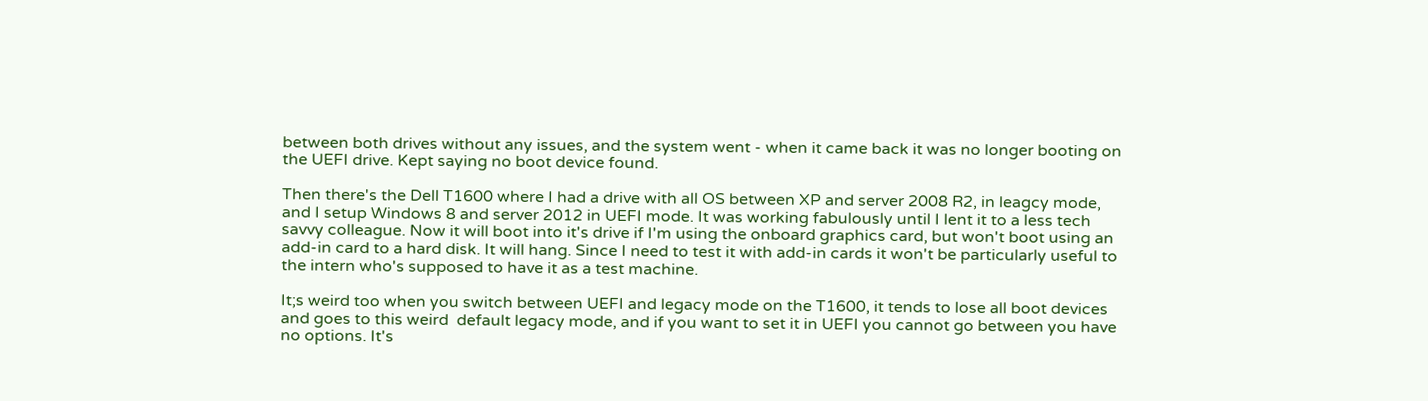between both drives without any issues, and the system went - when it came back it was no longer booting on the UEFI drive. Kept saying no boot device found.

Then there's the Dell T1600 where I had a drive with all OS between XP and server 2008 R2, in leagcy mode, and I setup Windows 8 and server 2012 in UEFI mode. It was working fabulously until I lent it to a less tech savvy colleague. Now it will boot into it's drive if I'm using the onboard graphics card, but won't boot using an add-in card to a hard disk. It will hang. Since I need to test it with add-in cards it won't be particularly useful to the intern who's supposed to have it as a test machine.

It;s weird too when you switch between UEFI and legacy mode on the T1600, it tends to lose all boot devices and goes to this weird  default legacy mode, and if you want to set it in UEFI you cannot go between you have no options. It's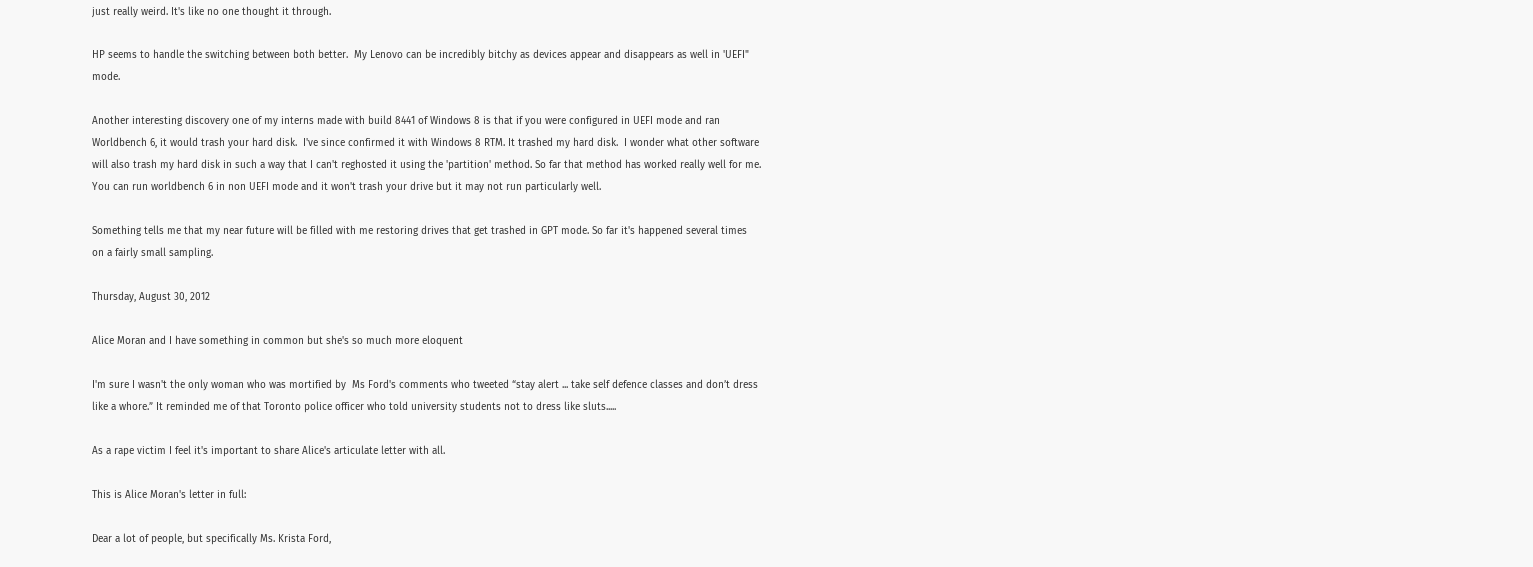just really weird. It's like no one thought it through.

HP seems to handle the switching between both better.  My Lenovo can be incredibly bitchy as devices appear and disappears as well in 'UEFI" mode.

Another interesting discovery one of my interns made with build 8441 of Windows 8 is that if you were configured in UEFI mode and ran Worldbench 6, it would trash your hard disk.  I've since confirmed it with Windows 8 RTM. It trashed my hard disk.  I wonder what other software will also trash my hard disk in such a way that I can't reghosted it using the 'partition' method. So far that method has worked really well for me.  You can run worldbench 6 in non UEFI mode and it won't trash your drive but it may not run particularly well.

Something tells me that my near future will be filled with me restoring drives that get trashed in GPT mode. So far it's happened several times on a fairly small sampling.

Thursday, August 30, 2012

Alice Moran and I have something in common but she's so much more eloquent

I'm sure I wasn't the only woman who was mortified by  Ms Ford's comments who tweeted “stay alert ... take self defence classes and don’t dress like a whore.” It reminded me of that Toronto police officer who told university students not to dress like sluts.....

As a rape victim I feel it's important to share Alice's articulate letter with all.

This is Alice Moran's letter in full:

Dear a lot of people, but specifically Ms. Krista Ford,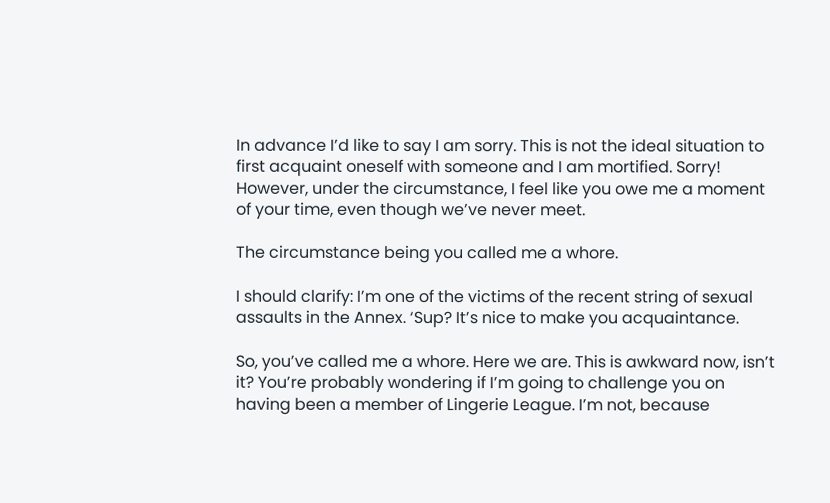In advance I’d like to say I am sorry. This is not the ideal situation to first acquaint oneself with someone and I am mortified. Sorry! However, under the circumstance, I feel like you owe me a moment of your time, even though we’ve never meet.

The circumstance being you called me a whore.

I should clarify: I’m one of the victims of the recent string of sexual assaults in the Annex. ‘Sup? It’s nice to make you acquaintance.

So, you’ve called me a whore. Here we are. This is awkward now, isn’t it? You’re probably wondering if I’m going to challenge you on having been a member of Lingerie League. I’m not, because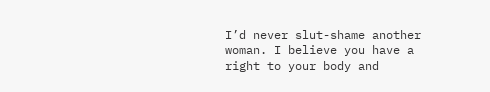I’d never slut-shame another woman. I believe you have a right to your body and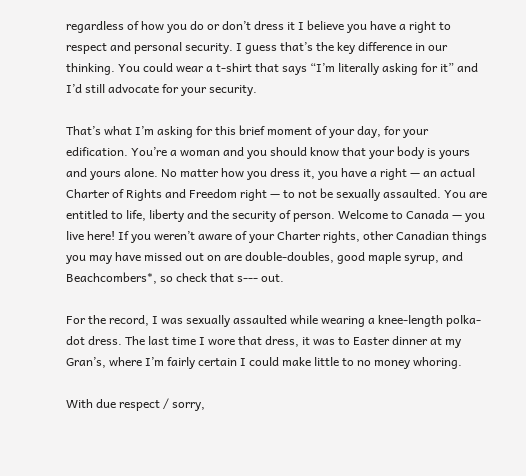regardless of how you do or don’t dress it I believe you have a right to respect and personal security. I guess that’s the key difference in our thinking. You could wear a t-shirt that says “I’m literally asking for it” and I’d still advocate for your security.

That’s what I’m asking for this brief moment of your day, for your edification. You’re a woman and you should know that your body is yours and yours alone. No matter how you dress it, you have a right — an actual Charter of Rights and Freedom right — to not be sexually assaulted. You are entitled to life, liberty and the security of person. Welcome to Canada — you live here! If you weren’t aware of your Charter rights, other Canadian things you may have missed out on are double-doubles, good maple syrup, and Beachcombers*, so check that s--- out.

For the record, I was sexually assaulted while wearing a knee-length polka-dot dress. The last time I wore that dress, it was to Easter dinner at my Gran’s, where I’m fairly certain I could make little to no money whoring.

With due respect / sorry,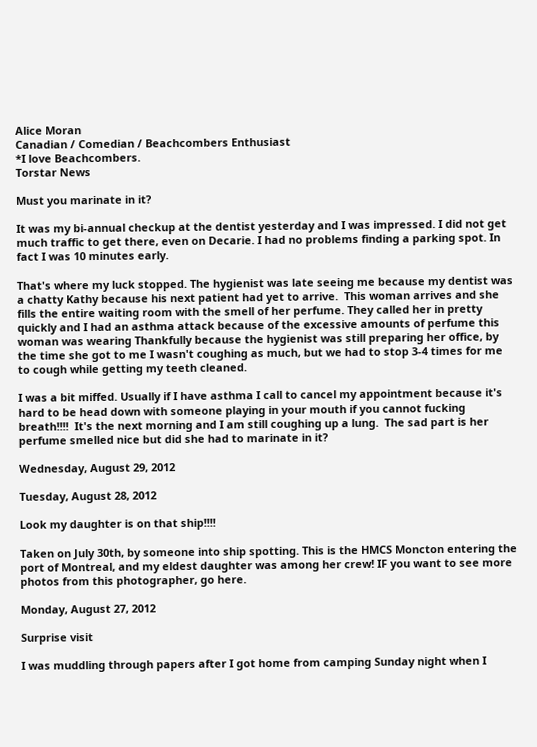Alice Moran
Canadian / Comedian / Beachcombers Enthusiast
*I love Beachcombers.
Torstar News

Must you marinate in it?

It was my bi-annual checkup at the dentist yesterday and I was impressed. I did not get much traffic to get there, even on Decarie. I had no problems finding a parking spot. In fact I was 10 minutes early.

That's where my luck stopped. The hygienist was late seeing me because my dentist was a chatty Kathy because his next patient had yet to arrive.  This woman arrives and she fills the entire waiting room with the smell of her perfume. They called her in pretty quickly and I had an asthma attack because of the excessive amounts of perfume this woman was wearing Thankfully because the hygienist was still preparing her office, by the time she got to me I wasn't coughing as much, but we had to stop 3-4 times for me to cough while getting my teeth cleaned.

I was a bit miffed. Usually if I have asthma I call to cancel my appointment because it's hard to be head down with someone playing in your mouth if you cannot fucking breath!!!!  It's the next morning and I am still coughing up a lung.  The sad part is her perfume smelled nice but did she had to marinate in it?

Wednesday, August 29, 2012

Tuesday, August 28, 2012

Look my daughter is on that ship!!!!

Taken on July 30th, by someone into ship spotting. This is the HMCS Moncton entering the port of Montreal, and my eldest daughter was among her crew! IF you want to see more photos from this photographer, go here.

Monday, August 27, 2012

Surprise visit

I was muddling through papers after I got home from camping Sunday night when I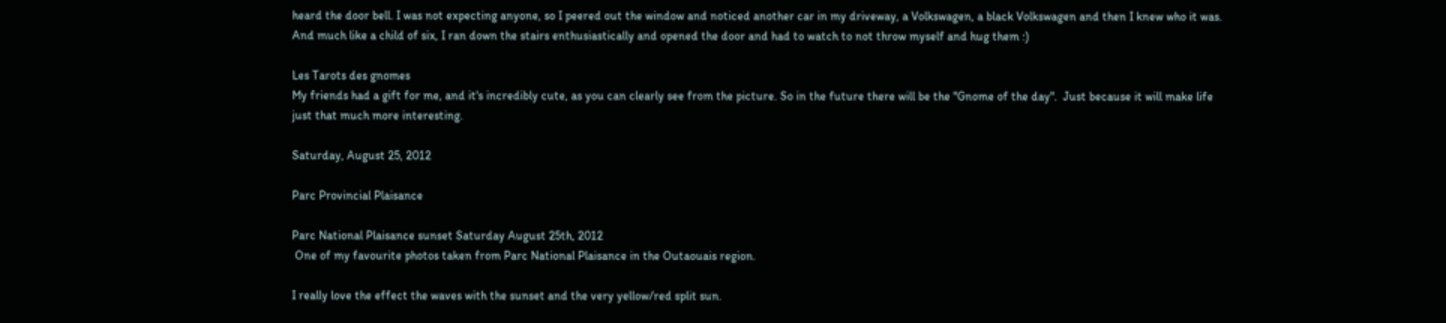heard the door bell. I was not expecting anyone, so I peered out the window and noticed another car in my driveway, a Volkswagen, a black Volkswagen and then I knew who it was.  And much like a child of six, I ran down the stairs enthusiastically and opened the door and had to watch to not throw myself and hug them :)

Les Tarots des gnomes
My friends had a gift for me, and it's incredibly cute, as you can clearly see from the picture. So in the future there will be the "Gnome of the day".  Just because it will make life just that much more interesting.

Saturday, August 25, 2012

Parc Provincial Plaisance

Parc National Plaisance sunset Saturday August 25th, 2012
 One of my favourite photos taken from Parc National Plaisance in the Outaouais region.

I really love the effect the waves with the sunset and the very yellow/red split sun.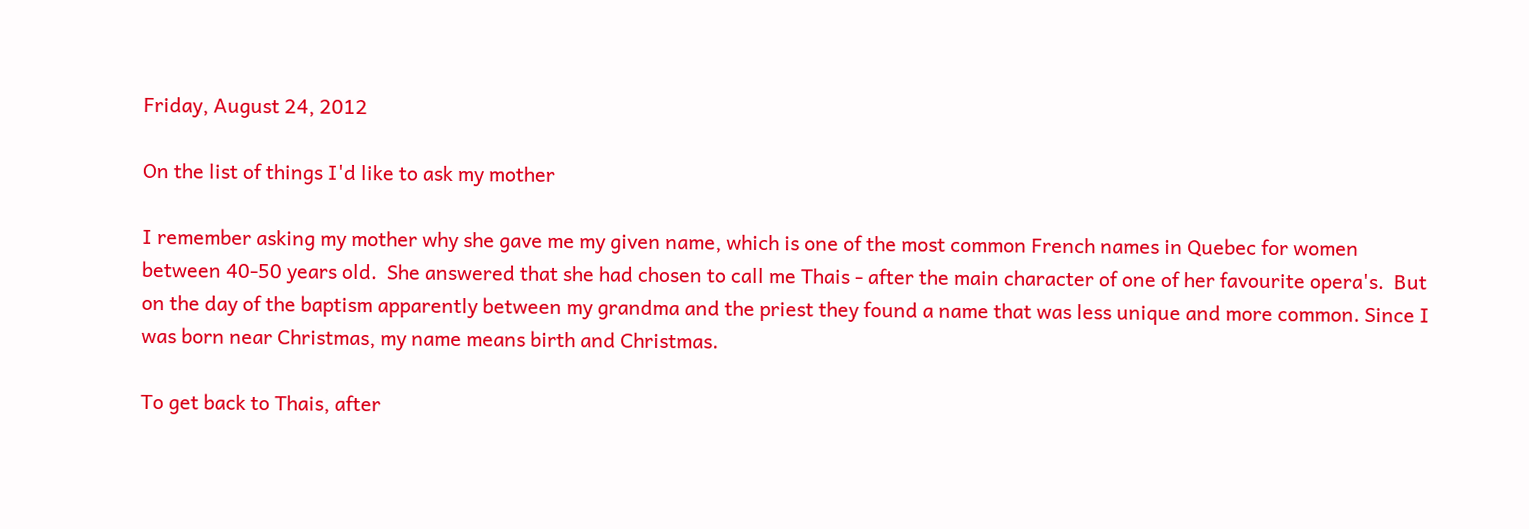Friday, August 24, 2012

On the list of things I'd like to ask my mother

I remember asking my mother why she gave me my given name, which is one of the most common French names in Quebec for women between 40-50 years old.  She answered that she had chosen to call me Thais - after the main character of one of her favourite opera's.  But on the day of the baptism apparently between my grandma and the priest they found a name that was less unique and more common. Since I was born near Christmas, my name means birth and Christmas.

To get back to Thais, after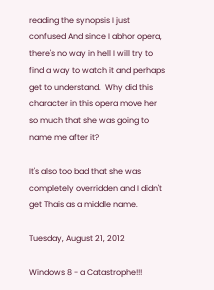reading the synopsis I just confused And since I abhor opera, there's no way in hell I will try to find a way to watch it and perhaps get to understand.  Why did this character in this opera move her so much that she was going to name me after it?

It's also too bad that she was completely overridden and I didn't get Thais as a middle name.

Tuesday, August 21, 2012

Windows 8 - a Catastrophe!!!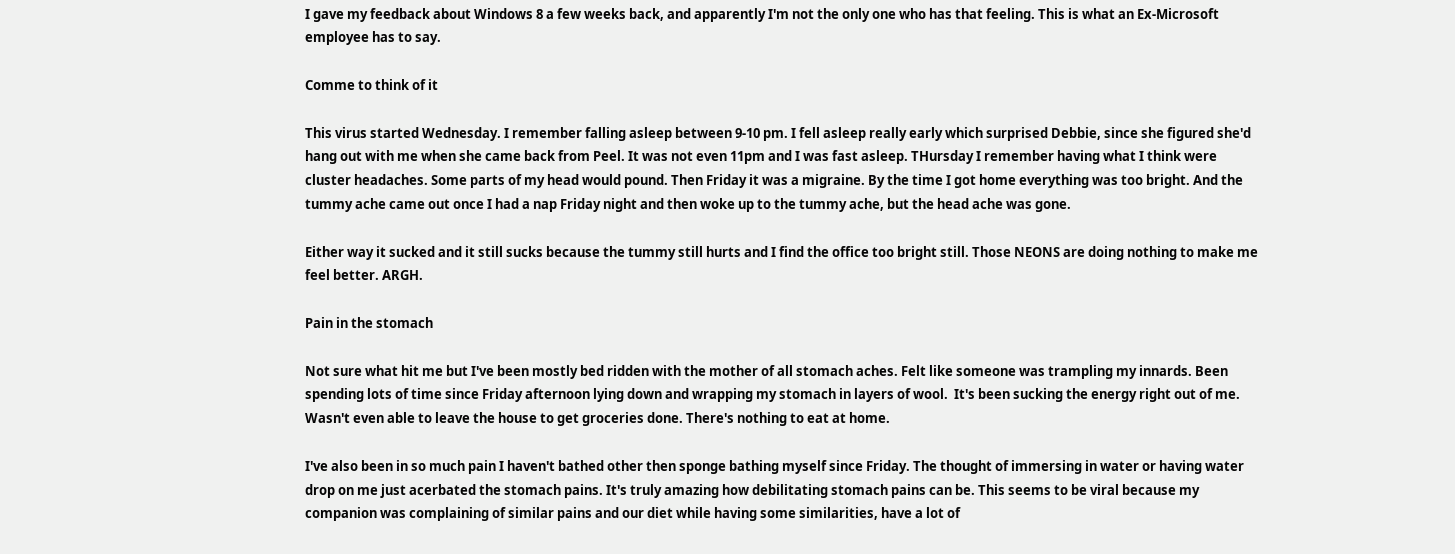I gave my feedback about Windows 8 a few weeks back, and apparently I'm not the only one who has that feeling. This is what an Ex-Microsoft employee has to say.

Comme to think of it

This virus started Wednesday. I remember falling asleep between 9-10 pm. I fell asleep really early which surprised Debbie, since she figured she'd hang out with me when she came back from Peel. It was not even 11pm and I was fast asleep. THursday I remember having what I think were cluster headaches. Some parts of my head would pound. Then Friday it was a migraine. By the time I got home everything was too bright. And the tummy ache came out once I had a nap Friday night and then woke up to the tummy ache, but the head ache was gone.

Either way it sucked and it still sucks because the tummy still hurts and I find the office too bright still. Those NEONS are doing nothing to make me feel better. ARGH.

Pain in the stomach

Not sure what hit me but I've been mostly bed ridden with the mother of all stomach aches. Felt like someone was trampling my innards. Been spending lots of time since Friday afternoon lying down and wrapping my stomach in layers of wool.  It's been sucking the energy right out of me. Wasn't even able to leave the house to get groceries done. There's nothing to eat at home.

I've also been in so much pain I haven't bathed other then sponge bathing myself since Friday. The thought of immersing in water or having water drop on me just acerbated the stomach pains. It's truly amazing how debilitating stomach pains can be. This seems to be viral because my companion was complaining of similar pains and our diet while having some similarities, have a lot of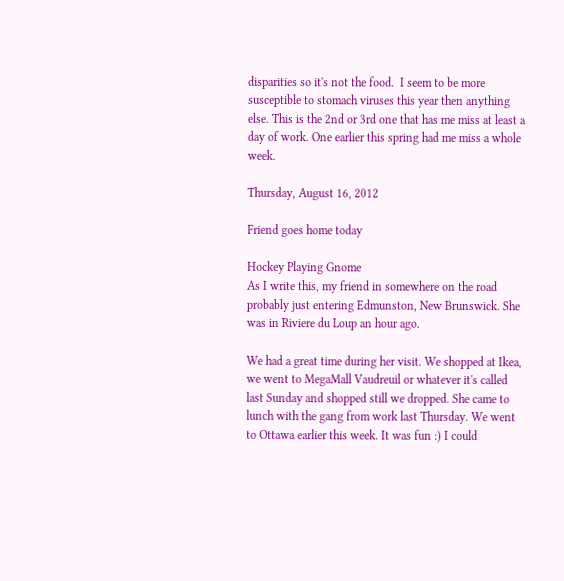disparities so it's not the food.  I seem to be more susceptible to stomach viruses this year then anything else. This is the 2nd or 3rd one that has me miss at least a day of work. One earlier this spring had me miss a whole week.

Thursday, August 16, 2012

Friend goes home today

Hockey Playing Gnome
As I write this, my friend in somewhere on the road probably just entering Edmunston, New Brunswick. She was in Riviere du Loup an hour ago.

We had a great time during her visit. We shopped at Ikea, we went to MegaMall Vaudreuil or whatever it's called last Sunday and shopped still we dropped. She came to lunch with the gang from work last Thursday. We went to Ottawa earlier this week. It was fun :) I could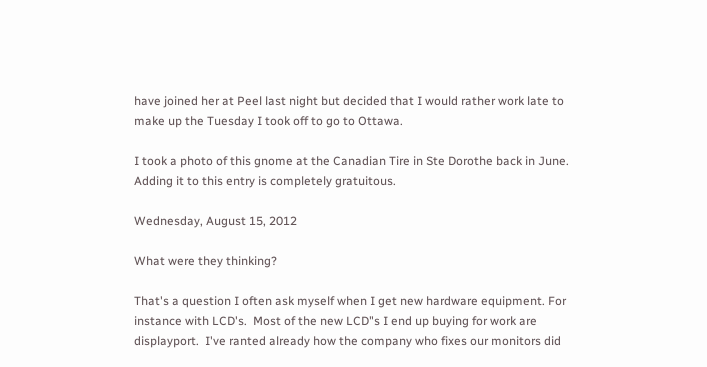have joined her at Peel last night but decided that I would rather work late to make up the Tuesday I took off to go to Ottawa.

I took a photo of this gnome at the Canadian Tire in Ste Dorothe back in June. Adding it to this entry is completely gratuitous.

Wednesday, August 15, 2012

What were they thinking?

That's a question I often ask myself when I get new hardware equipment. For instance with LCD's.  Most of the new LCD"s I end up buying for work are displayport.  I've ranted already how the company who fixes our monitors did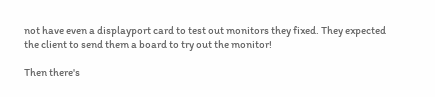not have even a displayport card to test out monitors they fixed. They expected the client to send them a board to try out the monitor!

Then there's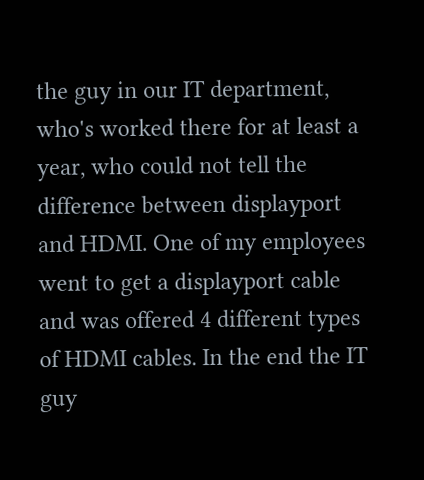the guy in our IT department, who's worked there for at least a year, who could not tell the difference between displayport and HDMI. One of my employees went to get a displayport cable and was offered 4 different types of HDMI cables. In the end the IT guy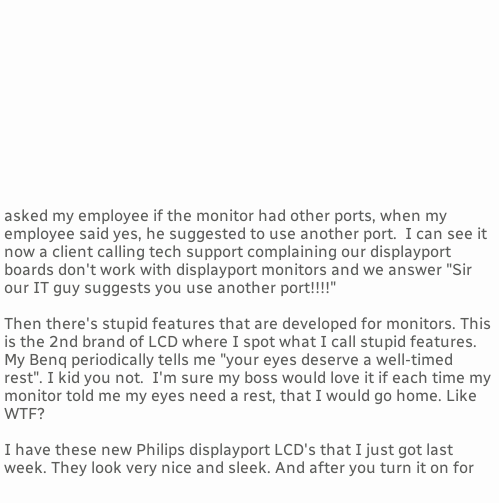asked my employee if the monitor had other ports, when my employee said yes, he suggested to use another port.  I can see it now a client calling tech support complaining our displayport boards don't work with displayport monitors and we answer "Sir our IT guy suggests you use another port!!!!"

Then there's stupid features that are developed for monitors. This is the 2nd brand of LCD where I spot what I call stupid features.  My Benq periodically tells me "your eyes deserve a well-timed rest". I kid you not.  I'm sure my boss would love it if each time my monitor told me my eyes need a rest, that I would go home. Like WTF?

I have these new Philips displayport LCD's that I just got last week. They look very nice and sleek. And after you turn it on for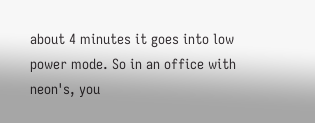about 4 minutes it goes into low power mode. So in an office with neon's, you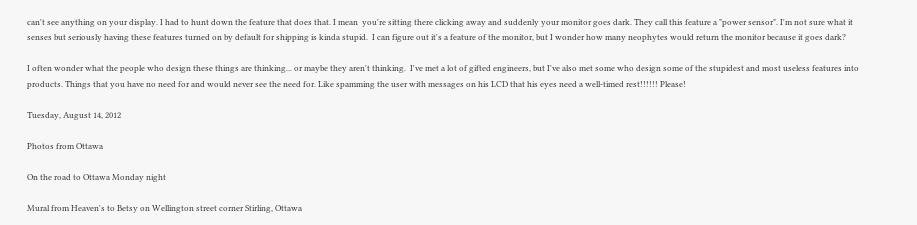can't see anything on your display. I had to hunt down the feature that does that. I mean  you're sitting there clicking away and suddenly your monitor goes dark. They call this feature a "power sensor". I'm not sure what it senses but seriously having these features turned on by default for shipping is kinda stupid.  I can figure out it's a feature of the monitor, but I wonder how many neophytes would return the monitor because it goes dark?

I often wonder what the people who design these things are thinking... or maybe they aren't thinking.  I've met a lot of gifted engineers, but I've also met some who design some of the stupidest and most useless features into products. Things that you have no need for and would never see the need for. Like spamming the user with messages on his LCD that his eyes need a well-timed rest!!!!!! Please!

Tuesday, August 14, 2012

Photos from Ottawa

On the road to Ottawa Monday night

Mural from Heaven's to Betsy on Wellington street corner Stirling, Ottawa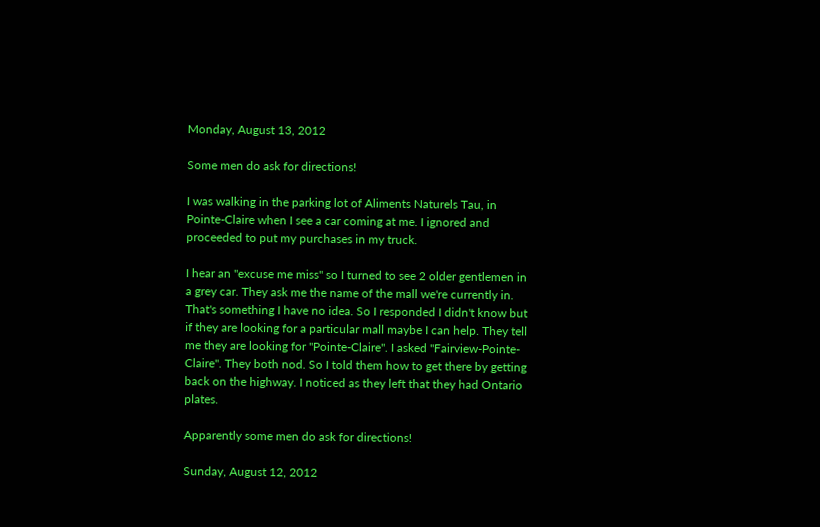Monday, August 13, 2012

Some men do ask for directions!

I was walking in the parking lot of Aliments Naturels Tau, in Pointe-Claire when I see a car coming at me. I ignored and proceeded to put my purchases in my truck.

I hear an "excuse me miss" so I turned to see 2 older gentlemen in a grey car. They ask me the name of the mall we're currently in. That's something I have no idea. So I responded I didn't know but if they are looking for a particular mall maybe I can help. They tell me they are looking for "Pointe-Claire". I asked "Fairview-Pointe-Claire". They both nod. So I told them how to get there by getting back on the highway. I noticed as they left that they had Ontario plates.

Apparently some men do ask for directions!

Sunday, August 12, 2012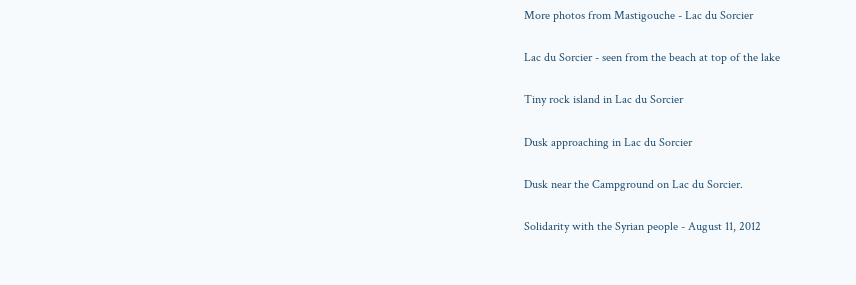More photos from Mastigouche - Lac du Sorcier

Lac du Sorcier - seen from the beach at top of the lake

Tiny rock island in Lac du Sorcier

Dusk approaching in Lac du Sorcier

Dusk near the Campground on Lac du Sorcier.

Solidarity with the Syrian people - August 11, 2012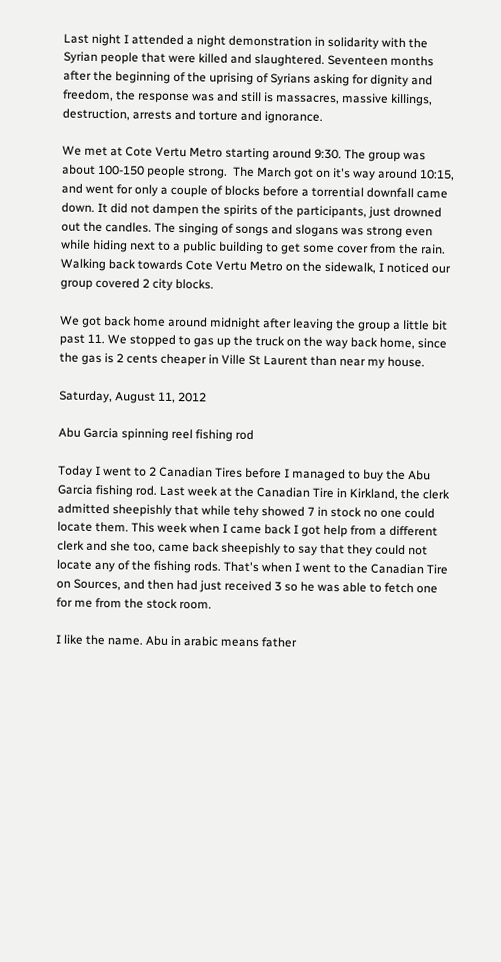Last night I attended a night demonstration in solidarity with the Syrian people that were killed and slaughtered. Seventeen months after the beginning of the uprising of Syrians asking for dignity and freedom, the response was and still is massacres, massive killings, destruction, arrests and torture and ignorance.

We met at Cote Vertu Metro starting around 9:30. The group was about 100-150 people strong.  The March got on it's way around 10:15, and went for only a couple of blocks before a torrential downfall came down. It did not dampen the spirits of the participants, just drowned out the candles. The singing of songs and slogans was strong even while hiding next to a public building to get some cover from the rain.  Walking back towards Cote Vertu Metro on the sidewalk, I noticed our group covered 2 city blocks.

We got back home around midnight after leaving the group a little bit past 11. We stopped to gas up the truck on the way back home, since the gas is 2 cents cheaper in Ville St Laurent than near my house.

Saturday, August 11, 2012

Abu Garcia spinning reel fishing rod

Today I went to 2 Canadian Tires before I managed to buy the Abu Garcia fishing rod. Last week at the Canadian Tire in Kirkland, the clerk admitted sheepishly that while tehy showed 7 in stock no one could locate them. This week when I came back I got help from a different clerk and she too, came back sheepishly to say that they could not locate any of the fishing rods. That's when I went to the Canadian Tire on Sources, and then had just received 3 so he was able to fetch one for me from the stock room.

I like the name. Abu in arabic means father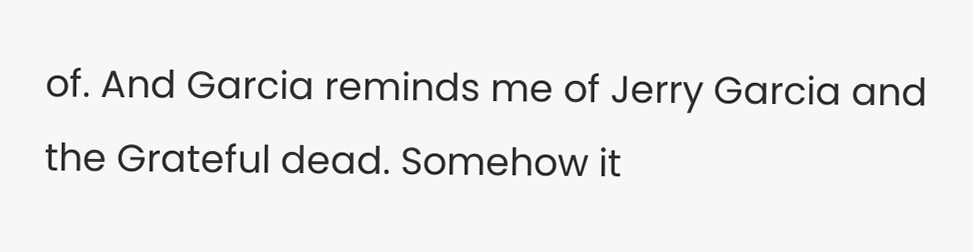of. And Garcia reminds me of Jerry Garcia and the Grateful dead. Somehow it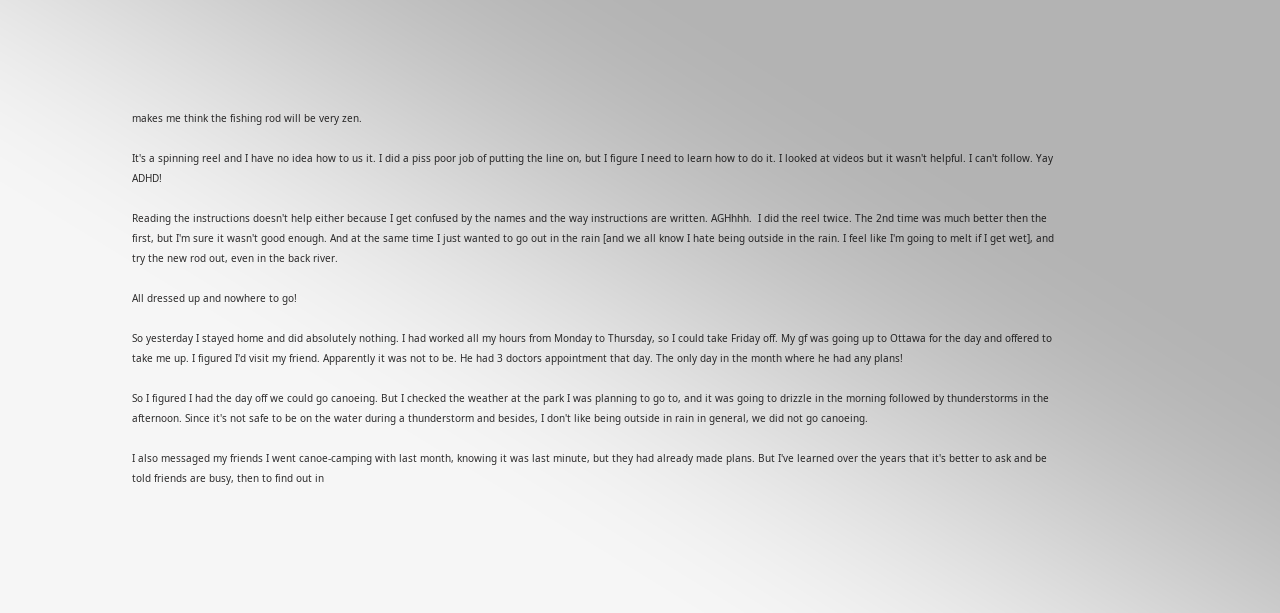makes me think the fishing rod will be very zen.

It's a spinning reel and I have no idea how to us it. I did a piss poor job of putting the line on, but I figure I need to learn how to do it. I looked at videos but it wasn't helpful. I can't follow. Yay ADHD!

Reading the instructions doesn't help either because I get confused by the names and the way instructions are written. AGHhhh.  I did the reel twice. The 2nd time was much better then the first, but I'm sure it wasn't good enough. And at the same time I just wanted to go out in the rain [and we all know I hate being outside in the rain. I feel like I'm going to melt if I get wet], and try the new rod out, even in the back river.

All dressed up and nowhere to go!

So yesterday I stayed home and did absolutely nothing. I had worked all my hours from Monday to Thursday, so I could take Friday off. My gf was going up to Ottawa for the day and offered to take me up. I figured I'd visit my friend. Apparently it was not to be. He had 3 doctors appointment that day. The only day in the month where he had any plans!

So I figured I had the day off we could go canoeing. But I checked the weather at the park I was planning to go to, and it was going to drizzle in the morning followed by thunderstorms in the afternoon. Since it's not safe to be on the water during a thunderstorm and besides, I don't like being outside in rain in general, we did not go canoeing.

I also messaged my friends I went canoe-camping with last month, knowing it was last minute, but they had already made plans. But I've learned over the years that it's better to ask and be told friends are busy, then to find out in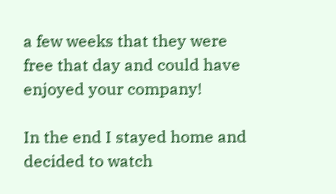a few weeks that they were free that day and could have enjoyed your company!

In the end I stayed home and decided to watch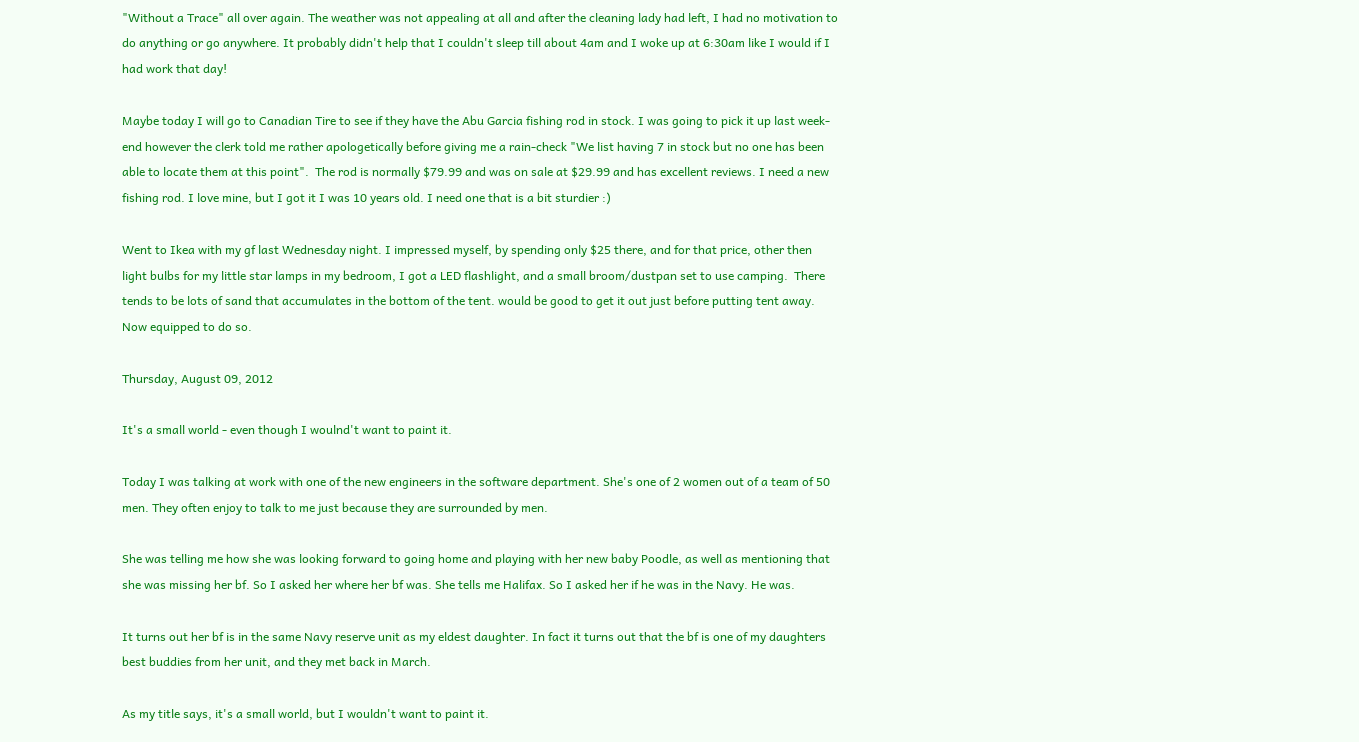"Without a Trace" all over again. The weather was not appealing at all and after the cleaning lady had left, I had no motivation to do anything or go anywhere. It probably didn't help that I couldn't sleep till about 4am and I woke up at 6:30am like I would if I had work that day!

Maybe today I will go to Canadian Tire to see if they have the Abu Garcia fishing rod in stock. I was going to pick it up last week-end however the clerk told me rather apologetically before giving me a rain-check "We list having 7 in stock but no one has been able to locate them at this point".  The rod is normally $79.99 and was on sale at $29.99 and has excellent reviews. I need a new fishing rod. I love mine, but I got it I was 10 years old. I need one that is a bit sturdier :)

Went to Ikea with my gf last Wednesday night. I impressed myself, by spending only $25 there, and for that price, other then light bulbs for my little star lamps in my bedroom, I got a LED flashlight, and a small broom/dustpan set to use camping.  There tends to be lots of sand that accumulates in the bottom of the tent. would be good to get it out just before putting tent away. Now equipped to do so.

Thursday, August 09, 2012

It's a small world - even though I woulnd't want to paint it.

Today I was talking at work with one of the new engineers in the software department. She's one of 2 women out of a team of 50 men. They often enjoy to talk to me just because they are surrounded by men.

She was telling me how she was looking forward to going home and playing with her new baby Poodle, as well as mentioning that she was missing her bf. So I asked her where her bf was. She tells me Halifax. So I asked her if he was in the Navy. He was.

It turns out her bf is in the same Navy reserve unit as my eldest daughter. In fact it turns out that the bf is one of my daughters best buddies from her unit, and they met back in March.

As my title says, it's a small world, but I wouldn't want to paint it.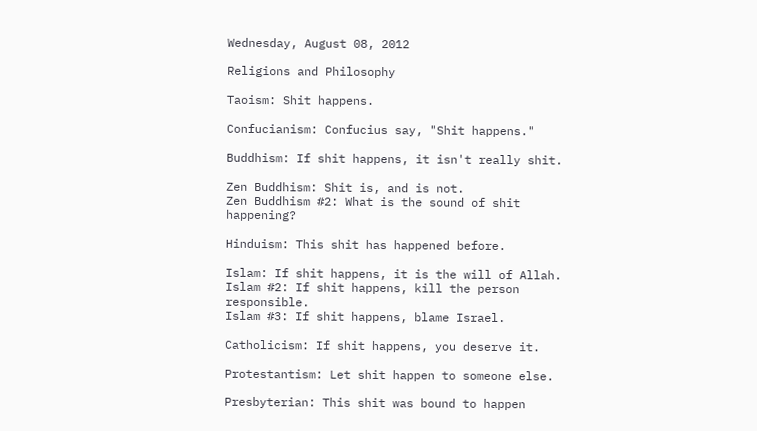Wednesday, August 08, 2012

Religions and Philosophy

Taoism: Shit happens.

Confucianism: Confucius say, "Shit happens."

Buddhism: If shit happens, it isn't really shit.

Zen Buddhism: Shit is, and is not.
Zen Buddhism #2: What is the sound of shit happening?

Hinduism: This shit has happened before.

Islam: If shit happens, it is the will of Allah.
Islam #2: If shit happens, kill the person responsible.
Islam #3: If shit happens, blame Israel.

Catholicism: If shit happens, you deserve it.

Protestantism: Let shit happen to someone else.

Presbyterian: This shit was bound to happen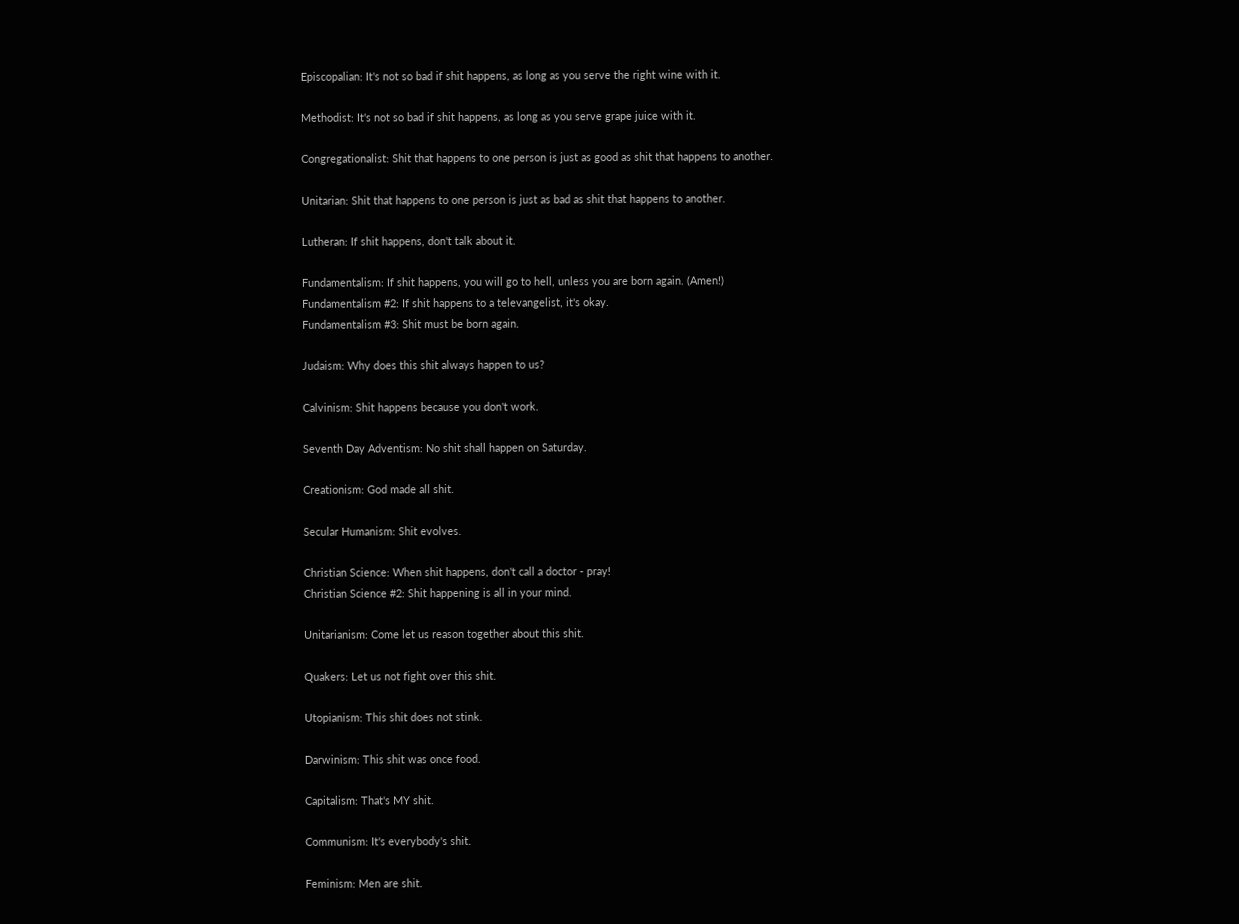Episcopalian: It's not so bad if shit happens, as long as you serve the right wine with it.

Methodist: It's not so bad if shit happens, as long as you serve grape juice with it.

Congregationalist: Shit that happens to one person is just as good as shit that happens to another.

Unitarian: Shit that happens to one person is just as bad as shit that happens to another.

Lutheran: If shit happens, don't talk about it.

Fundamentalism: If shit happens, you will go to hell, unless you are born again. (Amen!)
Fundamentalism #2: If shit happens to a televangelist, it's okay.
Fundamentalism #3: Shit must be born again.

Judaism: Why does this shit always happen to us?

Calvinism: Shit happens because you don't work.

Seventh Day Adventism: No shit shall happen on Saturday.

Creationism: God made all shit.

Secular Humanism: Shit evolves.

Christian Science: When shit happens, don't call a doctor - pray!
Christian Science #2: Shit happening is all in your mind.

Unitarianism: Come let us reason together about this shit.

Quakers: Let us not fight over this shit.

Utopianism: This shit does not stink.

Darwinism: This shit was once food.

Capitalism: That's MY shit.

Communism: It's everybody's shit.

Feminism: Men are shit.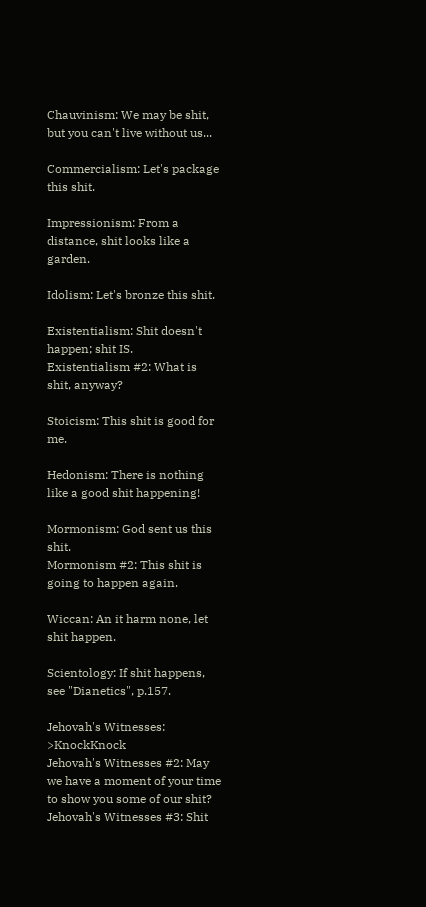Chauvinism: We may be shit, but you can't live without us...

Commercialism: Let's package this shit.

Impressionism: From a distance, shit looks like a garden.

Idolism: Let's bronze this shit.

Existentialism: Shit doesn't happen; shit IS.
Existentialism #2: What is shit, anyway?

Stoicism: This shit is good for me.

Hedonism: There is nothing like a good shit happening!

Mormonism: God sent us this shit.
Mormonism #2: This shit is going to happen again.

Wiccan: An it harm none, let shit happen.

Scientology: If shit happens, see "Dianetics", p.157.

Jehovah's Witnesses: >KnockKnock
Jehovah's Witnesses #2: May we have a moment of your time to show you some of our shit?
Jehovah's Witnesses #3: Shit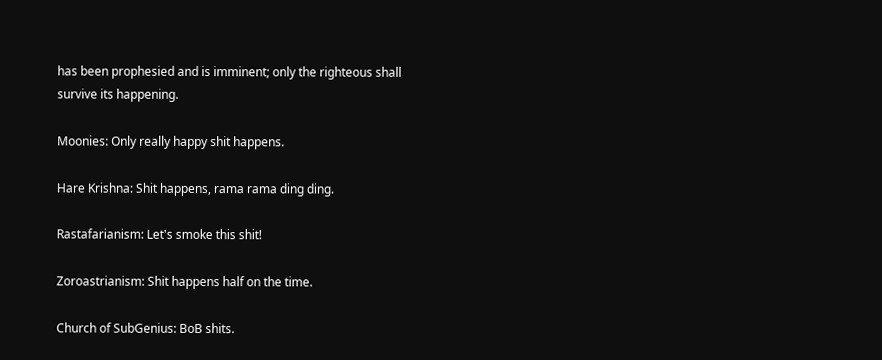has been prophesied and is imminent; only the righteous shall survive its happening.

Moonies: Only really happy shit happens.

Hare Krishna: Shit happens, rama rama ding ding.

Rastafarianism: Let's smoke this shit!

Zoroastrianism: Shit happens half on the time.

Church of SubGenius: BoB shits.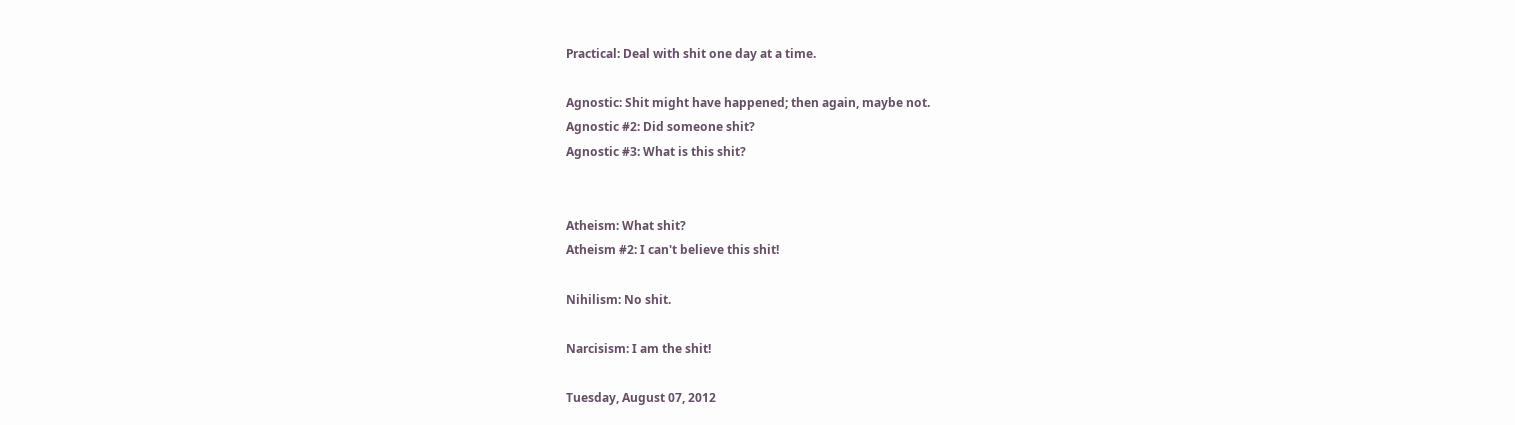Practical: Deal with shit one day at a time.

Agnostic: Shit might have happened; then again, maybe not.
Agnostic #2: Did someone shit?
Agnostic #3: What is this shit?


Atheism: What shit?
Atheism #2: I can't believe this shit!

Nihilism: No shit.

Narcisism: I am the shit!

Tuesday, August 07, 2012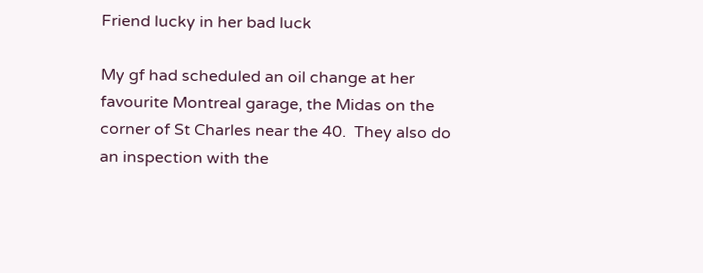Friend lucky in her bad luck

My gf had scheduled an oil change at her favourite Montreal garage, the Midas on the corner of St Charles near the 40.  They also do an inspection with the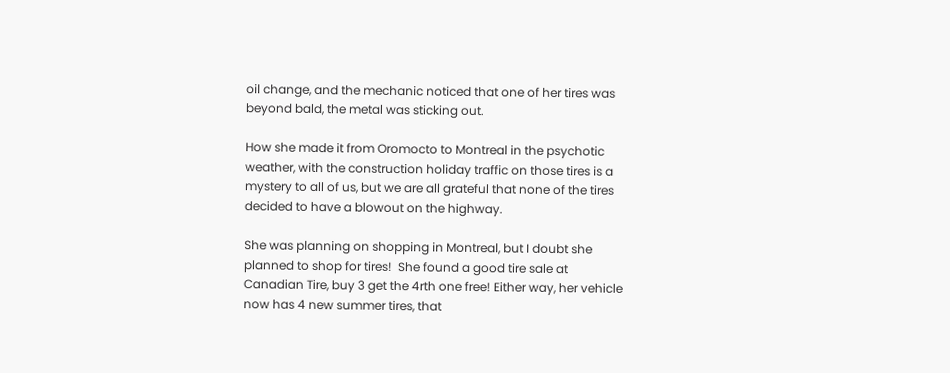oil change, and the mechanic noticed that one of her tires was beyond bald, the metal was sticking out.

How she made it from Oromocto to Montreal in the psychotic weather, with the construction holiday traffic on those tires is a mystery to all of us, but we are all grateful that none of the tires decided to have a blowout on the highway.

She was planning on shopping in Montreal, but I doubt she planned to shop for tires!  She found a good tire sale at Canadian Tire, buy 3 get the 4rth one free! Either way, her vehicle now has 4 new summer tires, that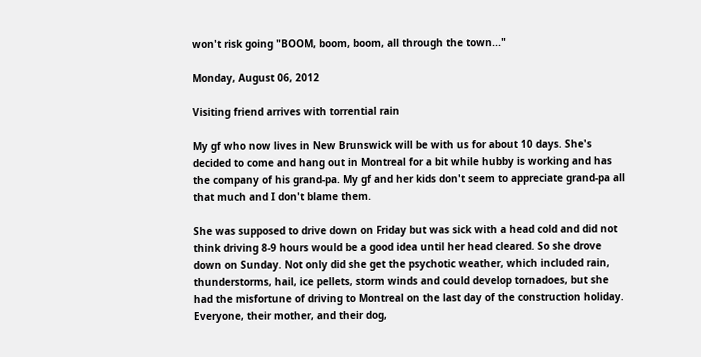won't risk going "BOOM, boom, boom, all through the town..."

Monday, August 06, 2012

Visiting friend arrives with torrential rain

My gf who now lives in New Brunswick will be with us for about 10 days. She's decided to come and hang out in Montreal for a bit while hubby is working and has the company of his grand-pa. My gf and her kids don't seem to appreciate grand-pa all that much and I don't blame them.

She was supposed to drive down on Friday but was sick with a head cold and did not think driving 8-9 hours would be a good idea until her head cleared. So she drove down on Sunday. Not only did she get the psychotic weather, which included rain, thunderstorms, hail, ice pellets, storm winds and could develop tornadoes, but she had the misfortune of driving to Montreal on the last day of the construction holiday. Everyone, their mother, and their dog,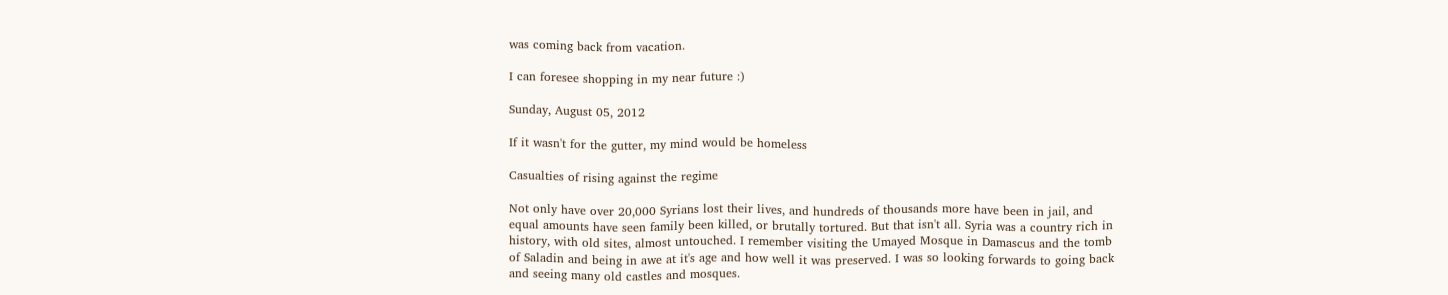was coming back from vacation.

I can foresee shopping in my near future :)

Sunday, August 05, 2012

If it wasn't for the gutter, my mind would be homeless

Casualties of rising against the regime

Not only have over 20,000 Syrians lost their lives, and hundreds of thousands more have been in jail, and equal amounts have seen family been killed, or brutally tortured. But that isn't all. Syria was a country rich in history, with old sites, almost untouched. I remember visiting the Umayed Mosque in Damascus and the tomb of Saladin and being in awe at it's age and how well it was preserved. I was so looking forwards to going back and seeing many old castles and mosques.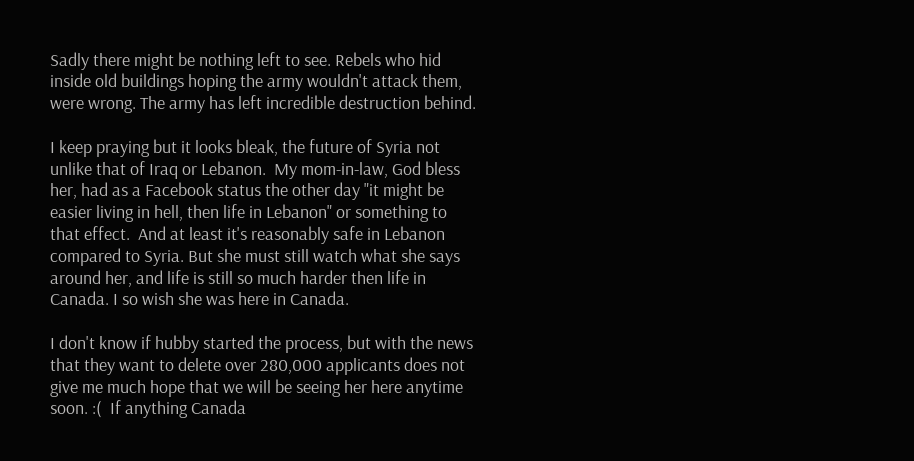Sadly there might be nothing left to see. Rebels who hid inside old buildings hoping the army wouldn't attack them, were wrong. The army has left incredible destruction behind.

I keep praying but it looks bleak, the future of Syria not unlike that of Iraq or Lebanon.  My mom-in-law, God bless her, had as a Facebook status the other day "it might be easier living in hell, then life in Lebanon" or something to that effect.  And at least it's reasonably safe in Lebanon compared to Syria. But she must still watch what she says around her, and life is still so much harder then life in Canada. I so wish she was here in Canada.

I don't know if hubby started the process, but with the news that they want to delete over 280,000 applicants does not give me much hope that we will be seeing her here anytime soon. :(  If anything Canada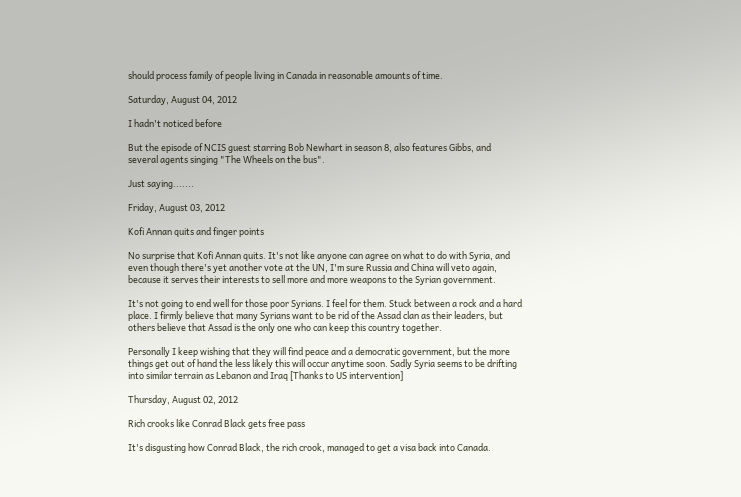should process family of people living in Canada in reasonable amounts of time.

Saturday, August 04, 2012

I hadn't noticed before

But the episode of NCIS guest starring Bob Newhart in season 8, also features Gibbs, and several agents singing "The Wheels on the bus".

Just saying.......

Friday, August 03, 2012

Kofi Annan quits and finger points

No surprise that Kofi Annan quits. It's not like anyone can agree on what to do with Syria, and even though there's yet another vote at the UN, I'm sure Russia and China will veto again, because it serves their interests to sell more and more weapons to the Syrian government.

It's not going to end well for those poor Syrians. I feel for them. Stuck between a rock and a hard place. I firmly believe that many Syrians want to be rid of the Assad clan as their leaders, but others believe that Assad is the only one who can keep this country together.

Personally I keep wishing that they will find peace and a democratic government, but the more things get out of hand the less likely this will occur anytime soon. Sadly Syria seems to be drifting into similar terrain as Lebanon and Iraq [Thanks to US intervention]

Thursday, August 02, 2012

Rich crooks like Conrad Black gets free pass

It's disgusting how Conrad Black, the rich crook, managed to get a visa back into Canada.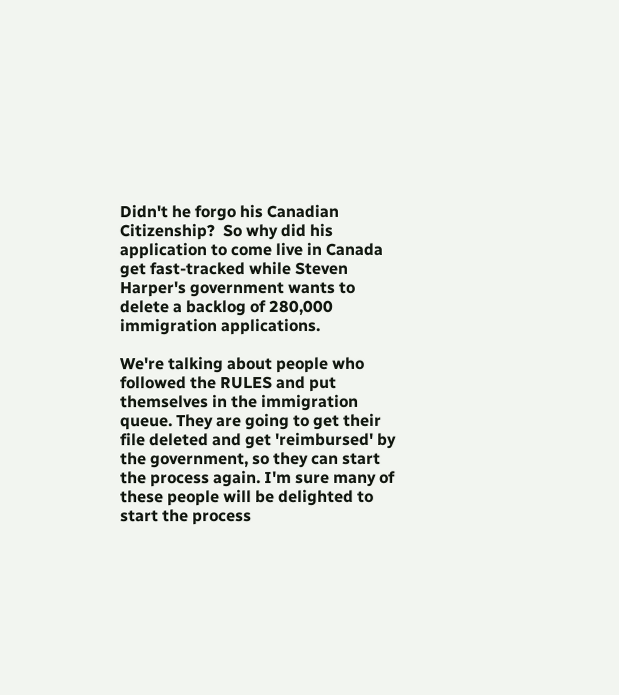Didn't he forgo his Canadian Citizenship?  So why did his application to come live in Canada get fast-tracked while Steven Harper's government wants to delete a backlog of 280,000 immigration applications.

We're talking about people who followed the RULES and put themselves in the immigration queue. They are going to get their file deleted and get 'reimbursed' by the government, so they can start the process again. I'm sure many of these people will be delighted to start the process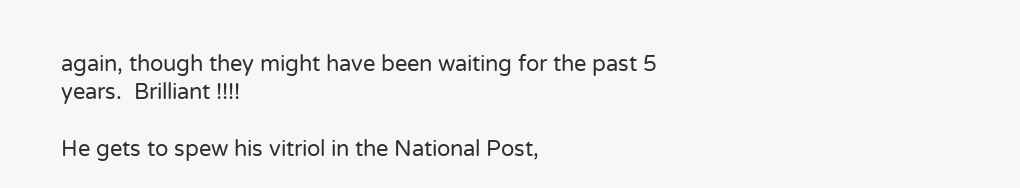again, though they might have been waiting for the past 5 years.  Brilliant !!!!

He gets to spew his vitriol in the National Post,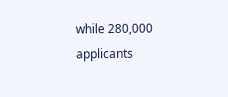while 280,000 applicants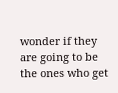wonder if they are going to be the ones who get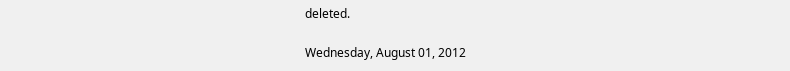deleted.

Wednesday, August 01, 2012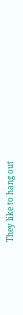They like to hang out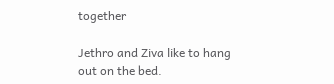together

Jethro and Ziva like to hang out on the bed.